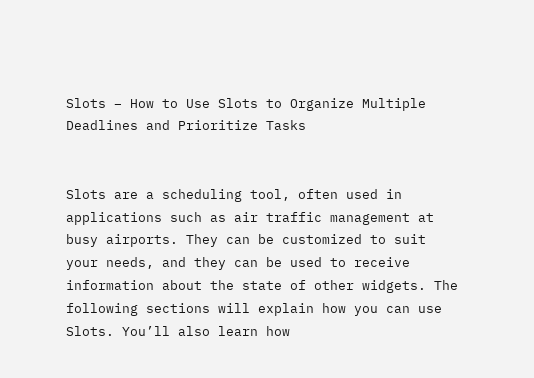Slots – How to Use Slots to Organize Multiple Deadlines and Prioritize Tasks


Slots are a scheduling tool, often used in applications such as air traffic management at busy airports. They can be customized to suit your needs, and they can be used to receive information about the state of other widgets. The following sections will explain how you can use Slots. You’ll also learn how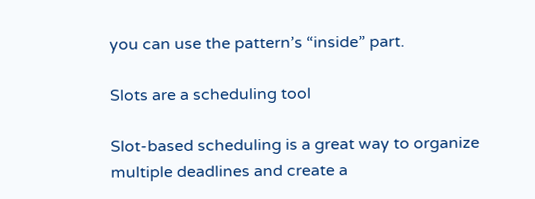you can use the pattern’s “inside” part.

Slots are a scheduling tool

Slot-based scheduling is a great way to organize multiple deadlines and create a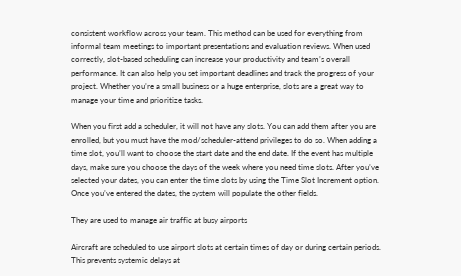consistent workflow across your team. This method can be used for everything from informal team meetings to important presentations and evaluation reviews. When used correctly, slot-based scheduling can increase your productivity and team’s overall performance. It can also help you set important deadlines and track the progress of your project. Whether you’re a small business or a huge enterprise, slots are a great way to manage your time and prioritize tasks.

When you first add a scheduler, it will not have any slots. You can add them after you are enrolled, but you must have the mod/scheduler-attend privileges to do so. When adding a time slot, you’ll want to choose the start date and the end date. If the event has multiple days, make sure you choose the days of the week where you need time slots. After you’ve selected your dates, you can enter the time slots by using the Time Slot Increment option. Once you’ve entered the dates, the system will populate the other fields.

They are used to manage air traffic at busy airports

Aircraft are scheduled to use airport slots at certain times of day or during certain periods. This prevents systemic delays at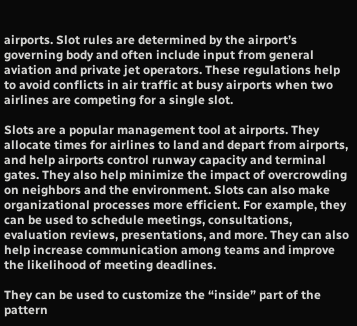airports. Slot rules are determined by the airport’s governing body and often include input from general aviation and private jet operators. These regulations help to avoid conflicts in air traffic at busy airports when two airlines are competing for a single slot.

Slots are a popular management tool at airports. They allocate times for airlines to land and depart from airports, and help airports control runway capacity and terminal gates. They also help minimize the impact of overcrowding on neighbors and the environment. Slots can also make organizational processes more efficient. For example, they can be used to schedule meetings, consultations, evaluation reviews, presentations, and more. They can also help increase communication among teams and improve the likelihood of meeting deadlines.

They can be used to customize the “inside” part of the pattern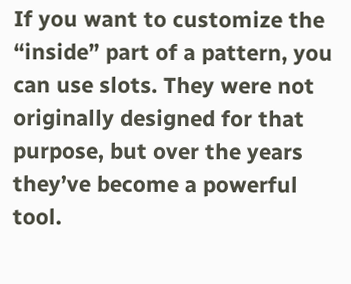If you want to customize the “inside” part of a pattern, you can use slots. They were not originally designed for that purpose, but over the years they’ve become a powerful tool.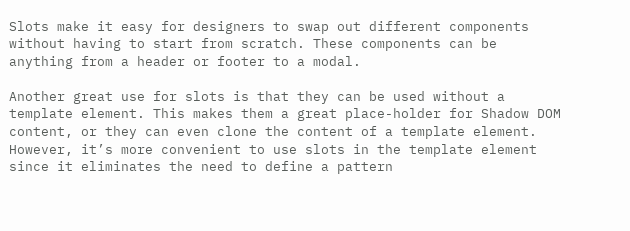Slots make it easy for designers to swap out different components without having to start from scratch. These components can be anything from a header or footer to a modal.

Another great use for slots is that they can be used without a template element. This makes them a great place-holder for Shadow DOM content, or they can even clone the content of a template element. However, it’s more convenient to use slots in the template element since it eliminates the need to define a pattern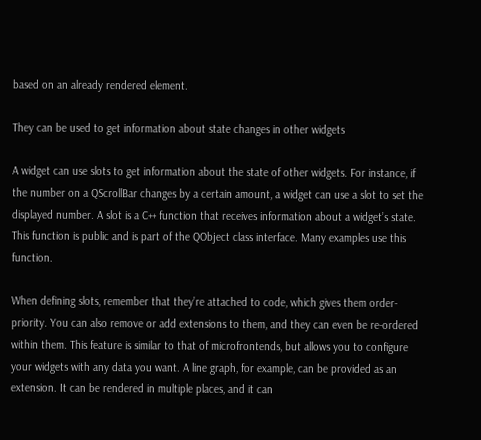based on an already rendered element.

They can be used to get information about state changes in other widgets

A widget can use slots to get information about the state of other widgets. For instance, if the number on a QScrollBar changes by a certain amount, a widget can use a slot to set the displayed number. A slot is a C++ function that receives information about a widget’s state. This function is public and is part of the QObject class interface. Many examples use this function.

When defining slots, remember that they’re attached to code, which gives them order-priority. You can also remove or add extensions to them, and they can even be re-ordered within them. This feature is similar to that of microfrontends, but allows you to configure your widgets with any data you want. A line graph, for example, can be provided as an extension. It can be rendered in multiple places, and it can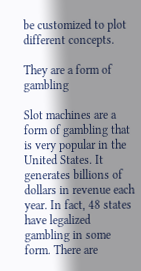be customized to plot different concepts.

They are a form of gambling

Slot machines are a form of gambling that is very popular in the United States. It generates billions of dollars in revenue each year. In fact, 48 states have legalized gambling in some form. There are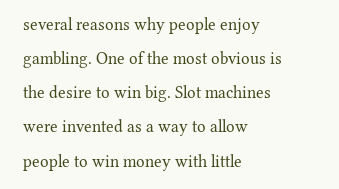several reasons why people enjoy gambling. One of the most obvious is the desire to win big. Slot machines were invented as a way to allow people to win money with little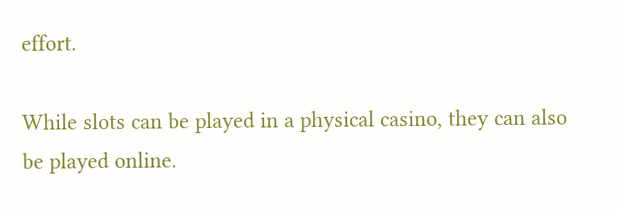effort.

While slots can be played in a physical casino, they can also be played online.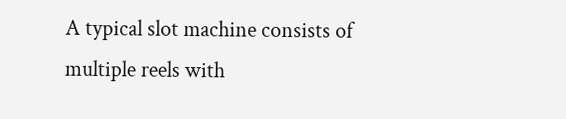A typical slot machine consists of multiple reels with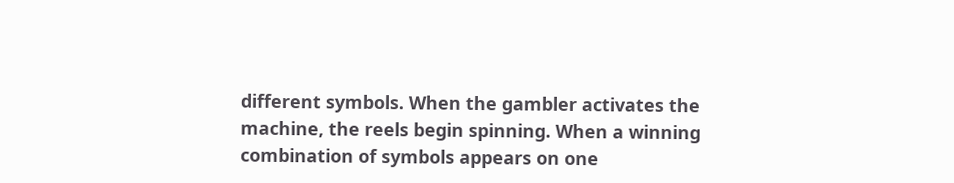different symbols. When the gambler activates the machine, the reels begin spinning. When a winning combination of symbols appears on one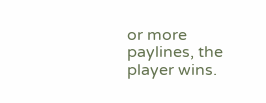or more paylines, the player wins.